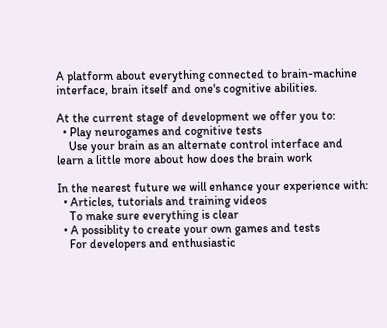A platform about everything connected to brain-machine interface, brain itself and one's cognitive abilities.

At the current stage of development we offer you to:
  • Play neurogames and cognitive tests
    Use your brain as an alternate control interface and learn a little more about how does the brain work

In the nearest future we will enhance your experience with:
  • Articles, tutorials and training videos
    To make sure everything is clear
  • A possiblity to create your own games and tests
    For developers and enthusiastic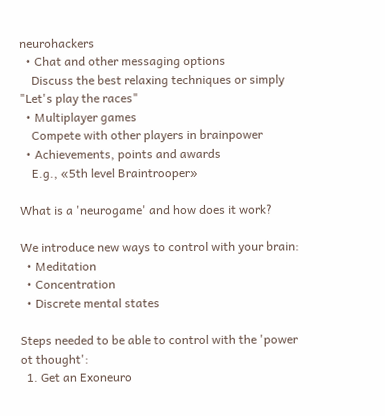neurohackers
  • Chat and other messaging options
    Discuss the best relaxing techniques or simply "Let's play the races"
  • Multiplayer games
    Compete with other players in brainpower
  • Achievements, points and awards
    E.g., «5th level Braintrooper»

What is a 'neurogame' and how does it work?

We introduce new ways to control with your brain:
  • Meditation
  • Concentration
  • Discrete mental states

Steps needed to be able to control with the 'power ot thought':
  1. Get an Exoneuro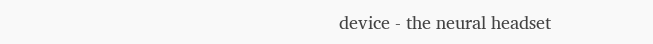device - the neural headset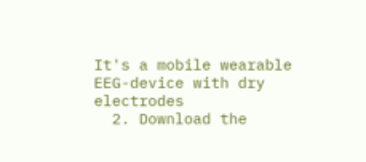It's a mobile wearable EEG-device with dry electrodes
  2. Download the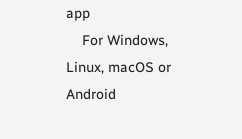app
    For Windows, Linux, macOS or Android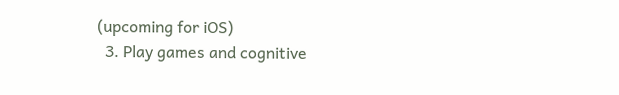(upcoming for iOS)
  3. Play games and cognitive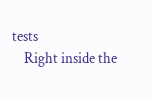tests
    Right inside the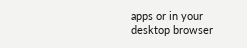apps or in your desktop browser